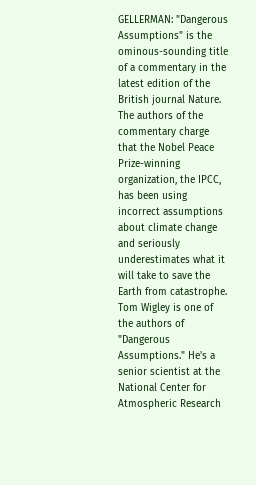GELLERMAN: "Dangerous Assumptions" is the ominous-sounding title of a commentary in the latest edition of the British journal Nature. The authors of the commentary charge that the Nobel Peace Prize-winning organization, the IPCC, has been using incorrect assumptions about climate change and seriously underestimates what it will take to save the Earth from catastrophe. Tom Wigley is one of the authors of "Dangerous Assumptions." He's a senior scientist at the National Center for Atmospheric Research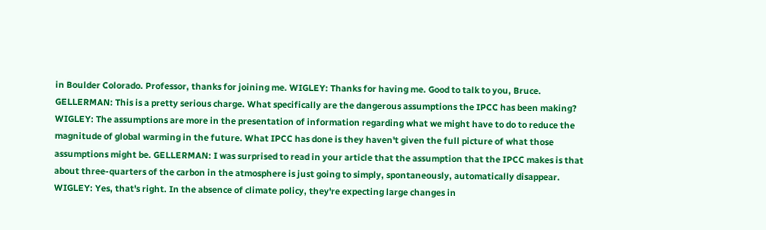in Boulder Colorado. Professor, thanks for joining me. WIGLEY: Thanks for having me. Good to talk to you, Bruce. GELLERMAN: This is a pretty serious charge. What specifically are the dangerous assumptions the IPCC has been making? WIGLEY: The assumptions are more in the presentation of information regarding what we might have to do to reduce the magnitude of global warming in the future. What IPCC has done is they haven't given the full picture of what those assumptions might be. GELLERMAN: I was surprised to read in your article that the assumption that the IPCC makes is that about three-quarters of the carbon in the atmosphere is just going to simply, spontaneously, automatically disappear. WIGLEY: Yes, that's right. In the absence of climate policy, they're expecting large changes in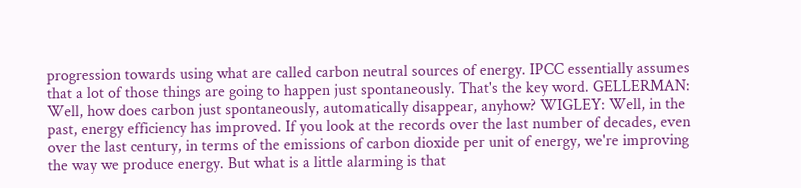progression towards using what are called carbon neutral sources of energy. IPCC essentially assumes that a lot of those things are going to happen just spontaneously. That's the key word. GELLERMAN: Well, how does carbon just spontaneously, automatically disappear, anyhow? WIGLEY: Well, in the past, energy efficiency has improved. If you look at the records over the last number of decades, even over the last century, in terms of the emissions of carbon dioxide per unit of energy, we're improving the way we produce energy. But what is a little alarming is that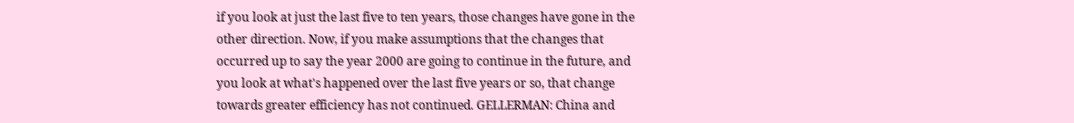if you look at just the last five to ten years, those changes have gone in the other direction. Now, if you make assumptions that the changes that occurred up to say the year 2000 are going to continue in the future, and you look at what's happened over the last five years or so, that change towards greater efficiency has not continued. GELLERMAN: China and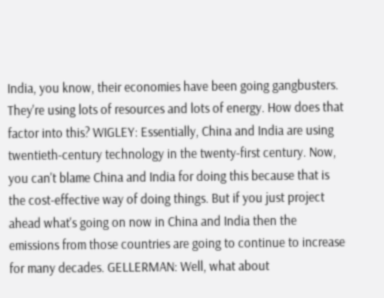India, you know, their economies have been going gangbusters. They're using lots of resources and lots of energy. How does that factor into this? WIGLEY: Essentially, China and India are using twentieth-century technology in the twenty-first century. Now, you can't blame China and India for doing this because that is the cost-effective way of doing things. But if you just project ahead what's going on now in China and India then the emissions from those countries are going to continue to increase for many decades. GELLERMAN: Well, what about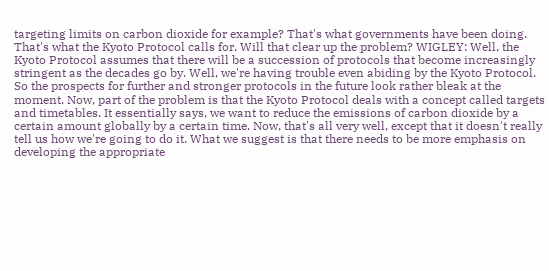targeting limits on carbon dioxide for example? That's what governments have been doing. That's what the Kyoto Protocol calls for. Will that clear up the problem? WIGLEY: Well, the Kyoto Protocol assumes that there will be a succession of protocols that become increasingly stringent as the decades go by. Well, we're having trouble even abiding by the Kyoto Protocol. So the prospects for further and stronger protocols in the future look rather bleak at the moment. Now, part of the problem is that the Kyoto Protocol deals with a concept called targets and timetables. It essentially says, we want to reduce the emissions of carbon dioxide by a certain amount globally by a certain time. Now, that's all very well, except that it doesn't really tell us how we're going to do it. What we suggest is that there needs to be more emphasis on developing the appropriate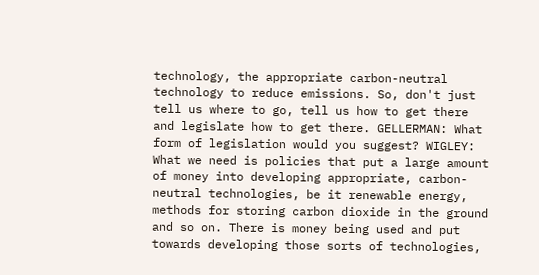technology, the appropriate carbon-neutral technology to reduce emissions. So, don't just tell us where to go, tell us how to get there and legislate how to get there. GELLERMAN: What form of legislation would you suggest? WIGLEY: What we need is policies that put a large amount of money into developing appropriate, carbon-neutral technologies, be it renewable energy, methods for storing carbon dioxide in the ground and so on. There is money being used and put towards developing those sorts of technologies,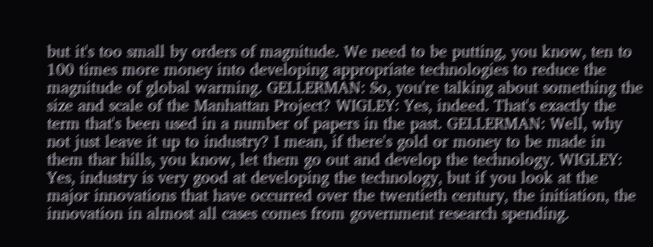but it's too small by orders of magnitude. We need to be putting, you know, ten to 100 times more money into developing appropriate technologies to reduce the magnitude of global warming. GELLERMAN: So, you're talking about something the size and scale of the Manhattan Project? WIGLEY: Yes, indeed. That's exactly the term that's been used in a number of papers in the past. GELLERMAN: Well, why not just leave it up to industry? I mean, if there's gold or money to be made in them thar hills, you know, let them go out and develop the technology. WIGLEY: Yes, industry is very good at developing the technology, but if you look at the major innovations that have occurred over the twentieth century, the initiation, the innovation in almost all cases comes from government research spending.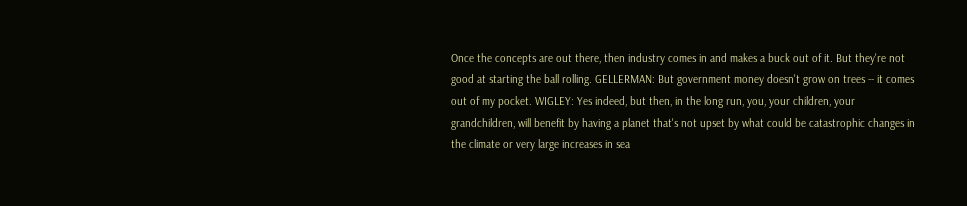Once the concepts are out there, then industry comes in and makes a buck out of it. But they're not good at starting the ball rolling. GELLERMAN: But government money doesn't grow on trees -- it comes out of my pocket. WIGLEY: Yes indeed, but then, in the long run, you, your children, your grandchildren, will benefit by having a planet that's not upset by what could be catastrophic changes in the climate or very large increases in sea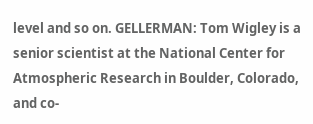level and so on. GELLERMAN: Tom Wigley is a senior scientist at the National Center for Atmospheric Research in Boulder, Colorado, and co-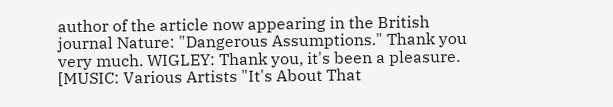author of the article now appearing in the British journal Nature: "Dangerous Assumptions." Thank you very much. WIGLEY: Thank you, it's been a pleasure. [MUSIC: Various Artists "It's About That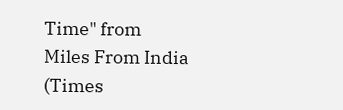Time" from Miles From India (Times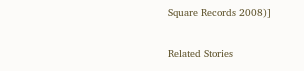Square Records 2008)]

Related Stories